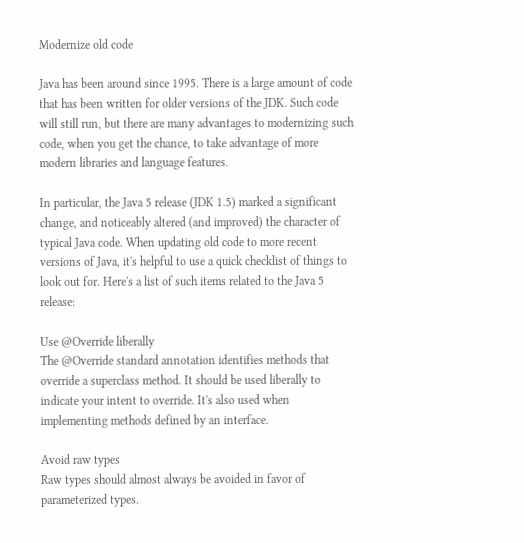Modernize old code

Java has been around since 1995. There is a large amount of code that has been written for older versions of the JDK. Such code will still run, but there are many advantages to modernizing such code, when you get the chance, to take advantage of more modern libraries and language features.

In particular, the Java 5 release (JDK 1.5) marked a significant change, and noticeably altered (and improved) the character of typical Java code. When updating old code to more recent versions of Java, it's helpful to use a quick checklist of things to look out for. Here's a list of such items related to the Java 5 release:

Use @Override liberally
The @Override standard annotation identifies methods that override a superclass method. It should be used liberally to indicate your intent to override. It's also used when implementing methods defined by an interface.

Avoid raw types
Raw types should almost always be avoided in favor of parameterized types.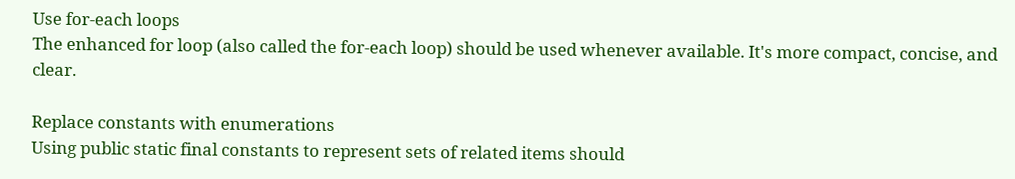Use for-each loops
The enhanced for loop (also called the for-each loop) should be used whenever available. It's more compact, concise, and clear.

Replace constants with enumerations
Using public static final constants to represent sets of related items should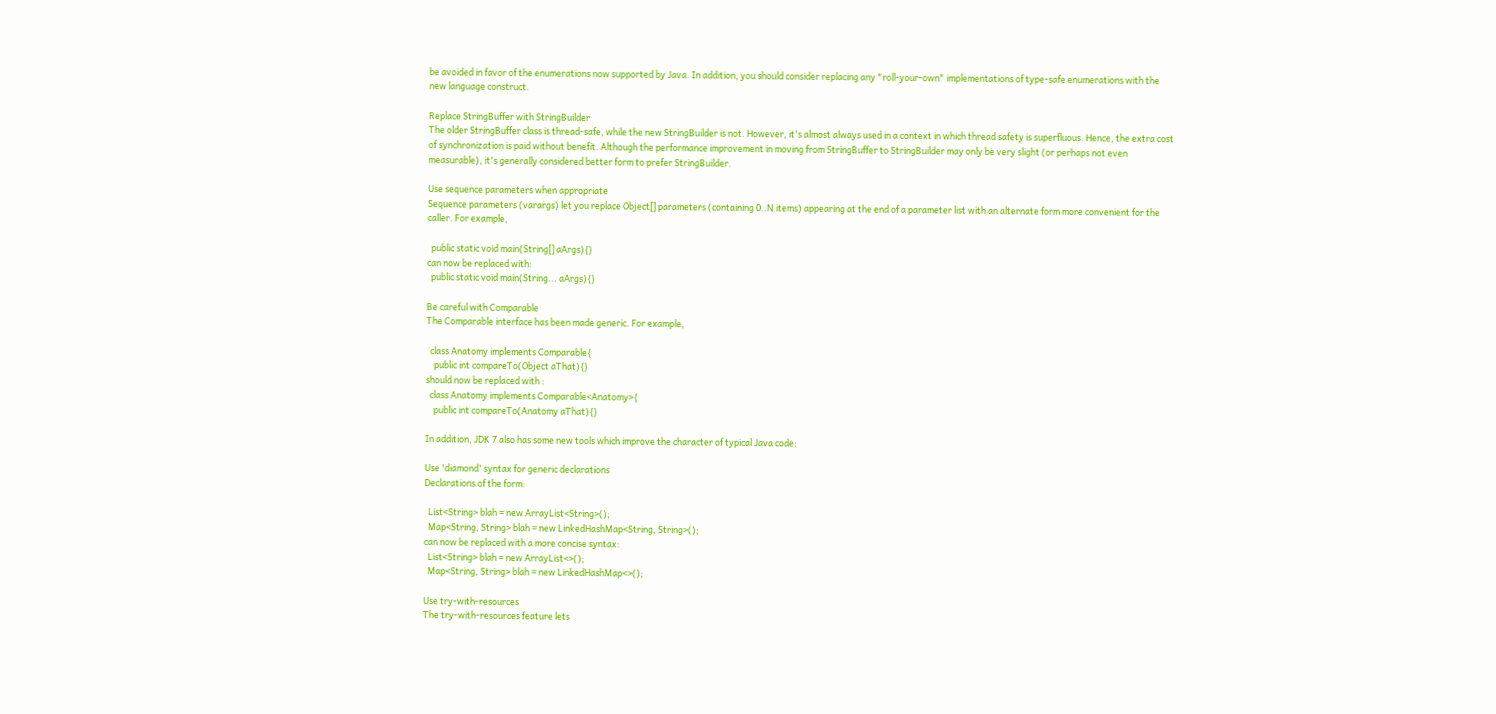be avoided in favor of the enumerations now supported by Java. In addition, you should consider replacing any "roll-your-own" implementations of type-safe enumerations with the new language construct.

Replace StringBuffer with StringBuilder
The older StringBuffer class is thread-safe, while the new StringBuilder is not. However, it's almost always used in a context in which thread safety is superfluous. Hence, the extra cost of synchronization is paid without benefit. Although the performance improvement in moving from StringBuffer to StringBuilder may only be very slight (or perhaps not even measurable), it's generally considered better form to prefer StringBuilder.

Use sequence parameters when appropriate
Sequence parameters (varargs) let you replace Object[] parameters (containing 0..N items) appearing at the end of a parameter list with an alternate form more convenient for the caller. For example,

  public static void main(String[] aArgs){}
can now be replaced with:
  public static void main(String... aArgs){}

Be careful with Comparable
The Comparable interface has been made generic. For example,

  class Anatomy implements Comparable{
    public int compareTo(Object aThat){}
should now be replaced with :
  class Anatomy implements Comparable<Anatomy>{
    public int compareTo(Anatomy aThat){}

In addition, JDK 7 also has some new tools which improve the character of typical Java code:

Use 'diamond' syntax for generic declarations
Declarations of the form:

  List<String> blah = new ArrayList<String>();
  Map<String, String> blah = new LinkedHashMap<String, String>();
can now be replaced with a more concise syntax:
  List<String> blah = new ArrayList<>();
  Map<String, String> blah = new LinkedHashMap<>();

Use try-with-resources
The try-with-resources feature lets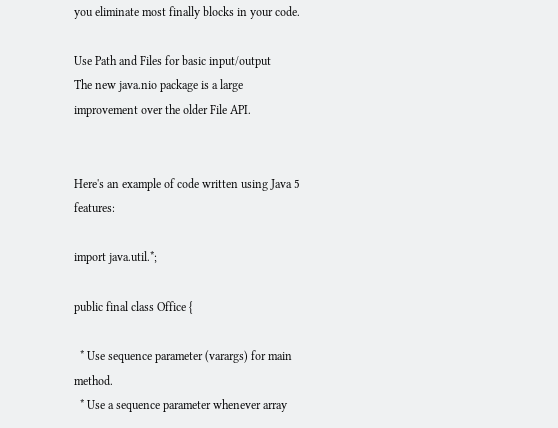you eliminate most finally blocks in your code.

Use Path and Files for basic input/output
The new java.nio package is a large improvement over the older File API.


Here's an example of code written using Java 5 features:

import java.util.*;

public final class Office {

  * Use sequence parameter (varargs) for main method.
  * Use a sequence parameter whenever array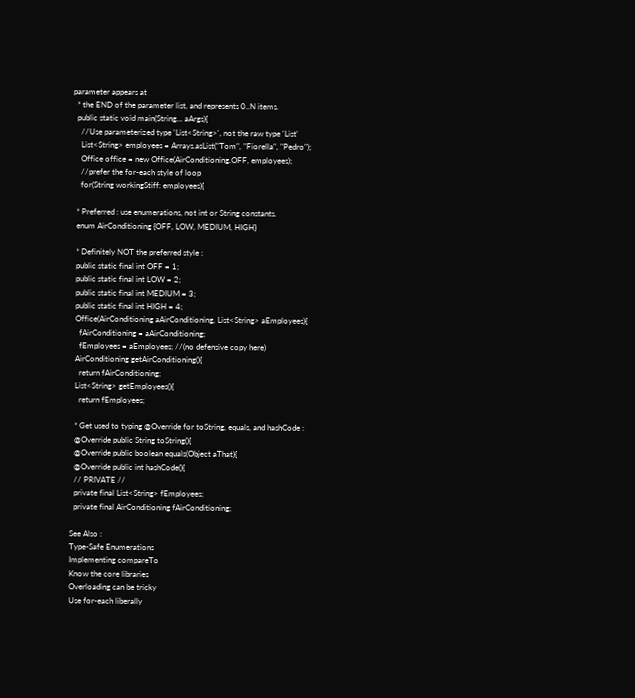parameter appears at
  * the END of the parameter list, and represents 0..N items.
  public static void main(String... aArgs){
    //Use parameterized type 'List<String>', not the raw type 'List'
    List<String> employees = Arrays.asList("Tom", "Fiorella", "Pedro");
    Office office = new Office(AirConditioning.OFF, employees);
    //prefer the for-each style of loop
    for(String workingStiff: employees){

  * Preferred : use enumerations, not int or String constants.
  enum AirConditioning {OFF, LOW, MEDIUM, HIGH}

  * Definitely NOT the preferred style :
  public static final int OFF = 1;
  public static final int LOW = 2;
  public static final int MEDIUM = 3;
  public static final int HIGH = 4;
  Office(AirConditioning aAirConditioning, List<String> aEmployees){
    fAirConditioning = aAirConditioning;
    fEmployees = aEmployees; //(no defensive copy here)
  AirConditioning getAirConditioning(){
    return fAirConditioning;
  List<String> getEmployees(){
    return fEmployees;

  * Get used to typing @Override for toString, equals, and hashCode :
  @Override public String toString(){
  @Override public boolean equals(Object aThat){
  @Override public int hashCode(){
  // PRIVATE //
  private final List<String> fEmployees;
  private final AirConditioning fAirConditioning;

See Also :
Type-Safe Enumerations
Implementing compareTo
Know the core libraries
Overloading can be tricky
Use for-each liberally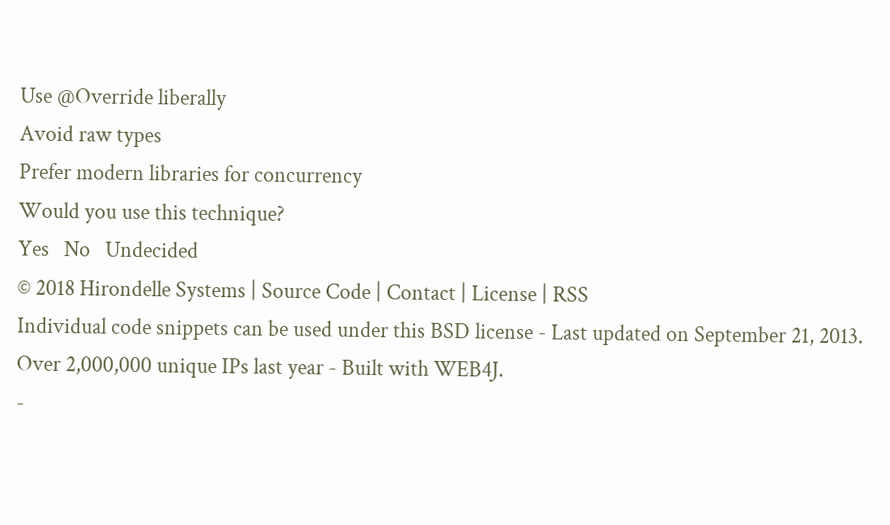Use @Override liberally
Avoid raw types
Prefer modern libraries for concurrency
Would you use this technique?
Yes   No   Undecided
© 2018 Hirondelle Systems | Source Code | Contact | License | RSS
Individual code snippets can be used under this BSD license - Last updated on September 21, 2013.
Over 2,000,000 unique IPs last year - Built with WEB4J.
-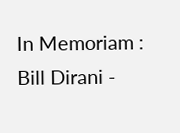In Memoriam : Bill Dirani -